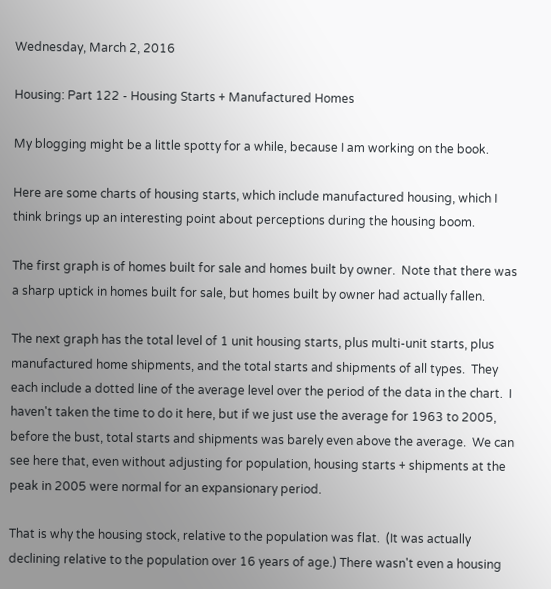Wednesday, March 2, 2016

Housing: Part 122 - Housing Starts + Manufactured Homes

My blogging might be a little spotty for a while, because I am working on the book.

Here are some charts of housing starts, which include manufactured housing, which I think brings up an interesting point about perceptions during the housing boom.

The first graph is of homes built for sale and homes built by owner.  Note that there was a sharp uptick in homes built for sale, but homes built by owner had actually fallen.

The next graph has the total level of 1 unit housing starts, plus multi-unit starts, plus manufactured home shipments, and the total starts and shipments of all types.  They each include a dotted line of the average level over the period of the data in the chart.  I haven't taken the time to do it here, but if we just use the average for 1963 to 2005, before the bust, total starts and shipments was barely even above the average.  We can see here that, even without adjusting for population, housing starts + shipments at the peak in 2005 were normal for an expansionary period.

That is why the housing stock, relative to the population was flat.  (It was actually declining relative to the population over 16 years of age.) There wasn't even a housing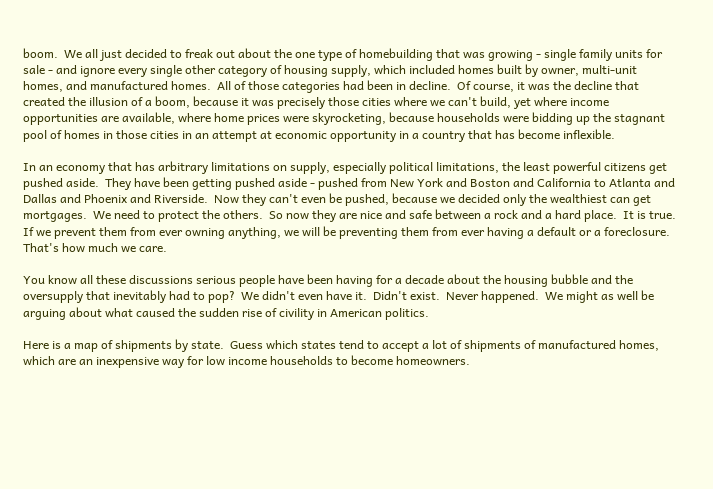boom.  We all just decided to freak out about the one type of homebuilding that was growing - single family units for sale - and ignore every single other category of housing supply, which included homes built by owner, multi-unit homes, and manufactured homes.  All of those categories had been in decline.  Of course, it was the decline that created the illusion of a boom, because it was precisely those cities where we can't build, yet where income opportunities are available, where home prices were skyrocketing, because households were bidding up the stagnant pool of homes in those cities in an attempt at economic opportunity in a country that has become inflexible.

In an economy that has arbitrary limitations on supply, especially political limitations, the least powerful citizens get pushed aside.  They have been getting pushed aside - pushed from New York and Boston and California to Atlanta and Dallas and Phoenix and Riverside.  Now they can't even be pushed, because we decided only the wealthiest can get mortgages.  We need to protect the others.  So now they are nice and safe between a rock and a hard place.  It is true.  If we prevent them from ever owning anything, we will be preventing them from ever having a default or a foreclosure.  That's how much we care.

You know all these discussions serious people have been having for a decade about the housing bubble and the oversupply that inevitably had to pop?  We didn't even have it.  Didn't exist.  Never happened.  We might as well be arguing about what caused the sudden rise of civility in American politics.

Here is a map of shipments by state.  Guess which states tend to accept a lot of shipments of manufactured homes, which are an inexpensive way for low income households to become homeowners.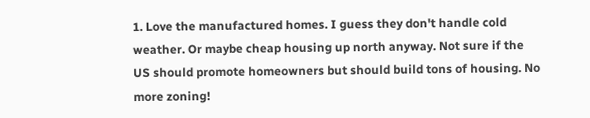1. Love the manufactured homes. I guess they don't handle cold weather. Or maybe cheap housing up north anyway. Not sure if the US should promote homeowners but should build tons of housing. No more zoning!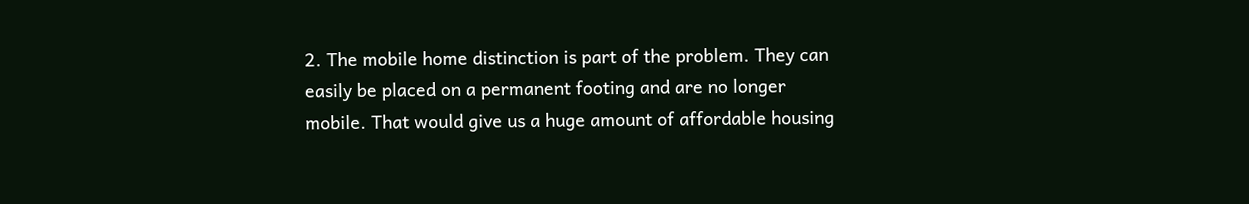2. The mobile home distinction is part of the problem. They can easily be placed on a permanent footing and are no longer mobile. That would give us a huge amount of affordable housing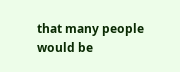that many people would be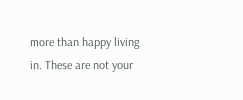more than happy living in. These are not your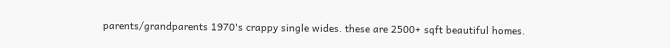parents/grandparents 1970's crappy single wides. these are 2500+ sqft beautiful homes.